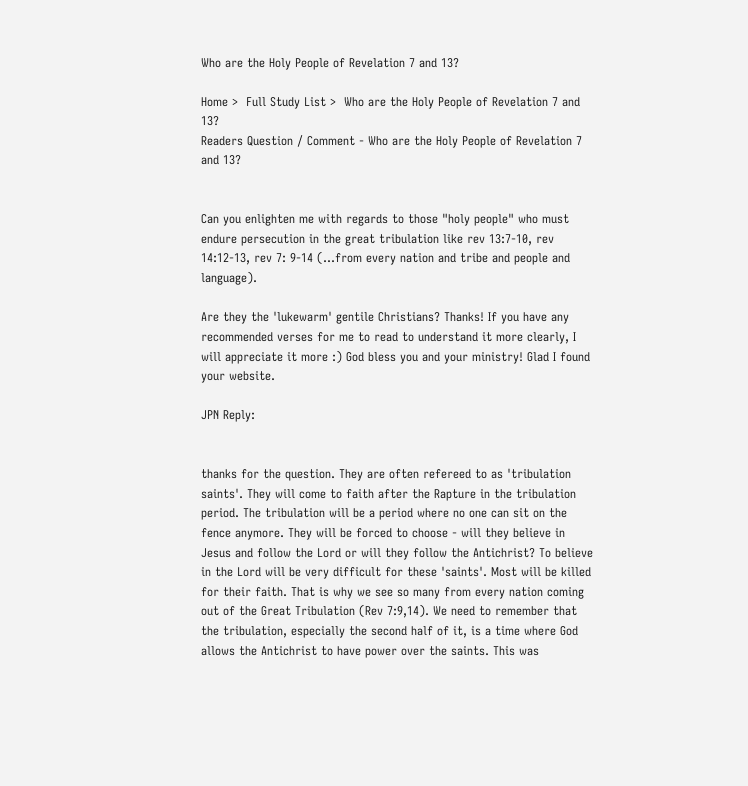Who are the Holy People of Revelation 7 and 13?

Home >  Full Study List >  Who are the Holy People of Revelation 7 and 13?
Readers Question / Comment - Who are the Holy People of Revelation 7 and 13?


Can you enlighten me with regards to those "holy people" who must endure persecution in the great tribulation like rev 13:7-10, rev 14:12-13, rev 7: 9-14 (...from every nation and tribe and people and language).

Are they the 'lukewarm' gentile Christians? Thanks! If you have any recommended verses for me to read to understand it more clearly, I will appreciate it more :) God bless you and your ministry! Glad I found your website.

JPN Reply:


thanks for the question. They are often refereed to as 'tribulation saints'. They will come to faith after the Rapture in the tribulation period. The tribulation will be a period where no one can sit on the fence anymore. They will be forced to choose - will they believe in Jesus and follow the Lord or will they follow the Antichrist? To believe in the Lord will be very difficult for these 'saints'. Most will be killed for their faith. That is why we see so many from every nation coming out of the Great Tribulation (Rev 7:9,14). We need to remember that the tribulation, especially the second half of it, is a time where God allows the Antichrist to have power over the saints. This was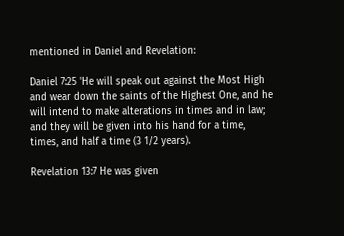mentioned in Daniel and Revelation:

Daniel 7:25 'He will speak out against the Most High and wear down the saints of the Highest One, and he will intend to make alterations in times and in law; and they will be given into his hand for a time, times, and half a time (3 1/2 years).

Revelation 13:7 He was given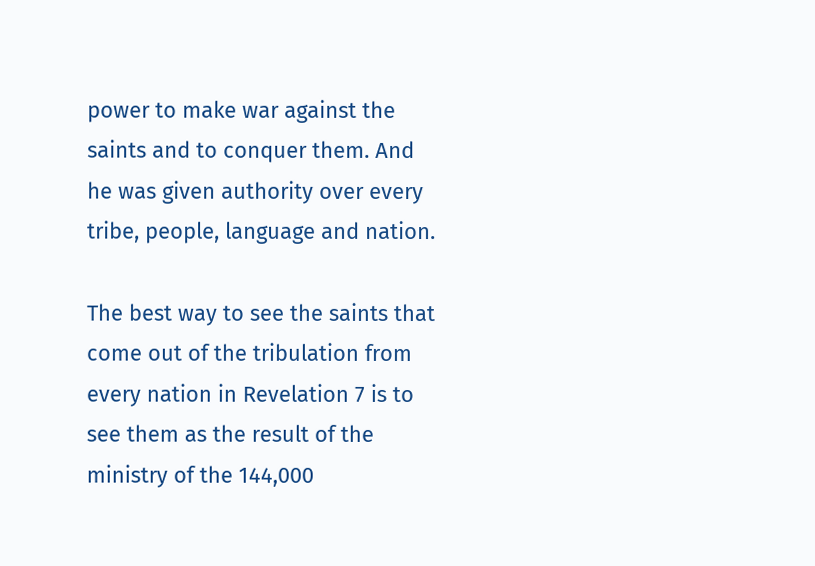power to make war against the saints and to conquer them. And he was given authority over every tribe, people, language and nation.

The best way to see the saints that come out of the tribulation from every nation in Revelation 7 is to see them as the result of the ministry of the 144,000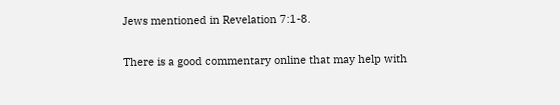Jews mentioned in Revelation 7:1-8.

There is a good commentary online that may help with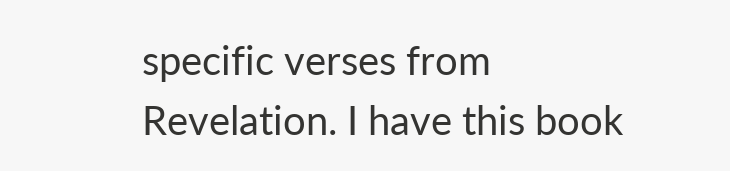specific verses from Revelation. I have this book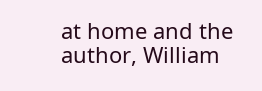at home and the author, William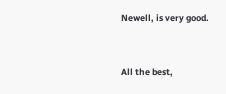Newell, is very good.


All the best,